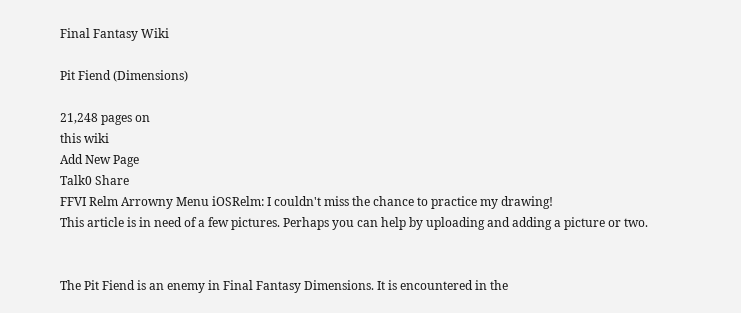Final Fantasy Wiki

Pit Fiend (Dimensions)

21,248 pages on
this wiki
Add New Page
Talk0 Share
FFVI Relm Arrowny Menu iOSRelm: I couldn't miss the chance to practice my drawing!
This article is in need of a few pictures. Perhaps you can help by uploading and adding a picture or two.


The Pit Fiend is an enemy in Final Fantasy Dimensions. It is encountered in the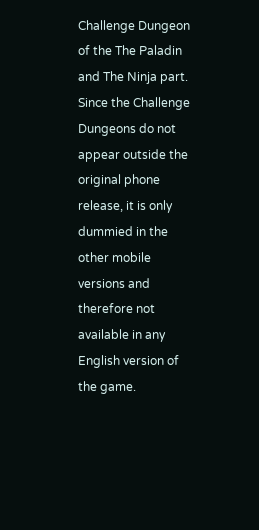Challenge Dungeon of the The Paladin and The Ninja part. Since the Challenge Dungeons do not appear outside the original phone release, it is only dummied in the other mobile versions and therefore not available in any English version of the game.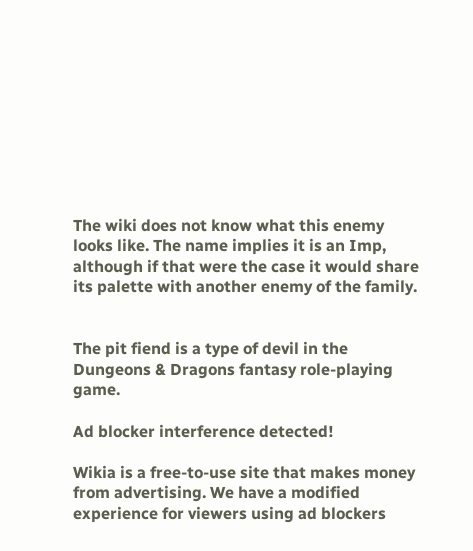The wiki does not know what this enemy looks like. The name implies it is an Imp, although if that were the case it would share its palette with another enemy of the family.


The pit fiend is a type of devil in the Dungeons & Dragons fantasy role-playing game.

Ad blocker interference detected!

Wikia is a free-to-use site that makes money from advertising. We have a modified experience for viewers using ad blockers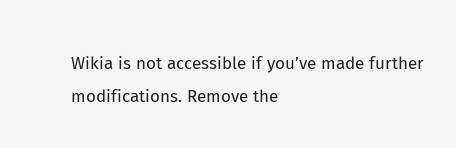Wikia is not accessible if you’ve made further modifications. Remove the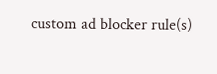custom ad blocker rule(s)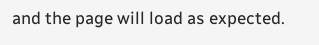and the page will load as expected.